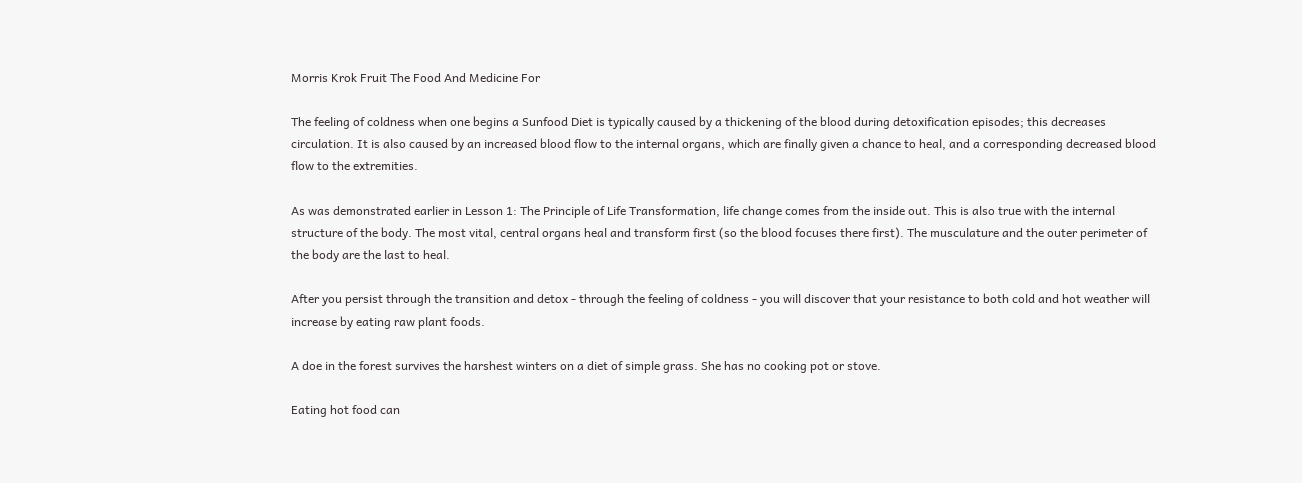Morris Krok Fruit The Food And Medicine For

The feeling of coldness when one begins a Sunfood Diet is typically caused by a thickening of the blood during detoxification episodes; this decreases circulation. It is also caused by an increased blood flow to the internal organs, which are finally given a chance to heal, and a corresponding decreased blood flow to the extremities.

As was demonstrated earlier in Lesson 1: The Principle of Life Transformation, life change comes from the inside out. This is also true with the internal structure of the body. The most vital, central organs heal and transform first (so the blood focuses there first). The musculature and the outer perimeter of the body are the last to heal.

After you persist through the transition and detox - through the feeling of coldness - you will discover that your resistance to both cold and hot weather will increase by eating raw plant foods.

A doe in the forest survives the harshest winters on a diet of simple grass. She has no cooking pot or stove.

Eating hot food can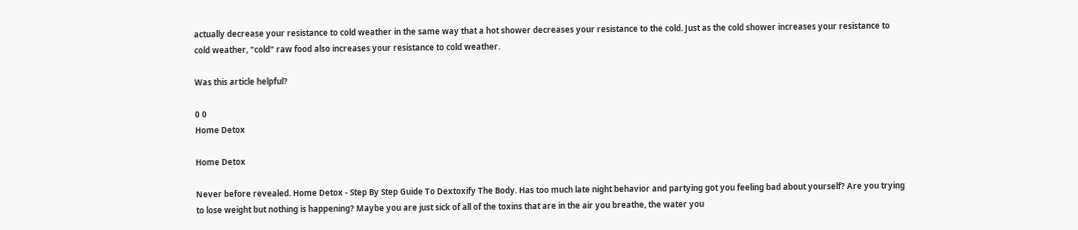actually decrease your resistance to cold weather in the same way that a hot shower decreases your resistance to the cold. Just as the cold shower increases your resistance to cold weather, "cold" raw food also increases your resistance to cold weather.

Was this article helpful?

0 0
Home Detox

Home Detox

Never before revealed. Home Detox - Step By Step Guide To Dextoxify The Body. Has too much late night behavior and partying got you feeling bad about yourself? Are you trying to lose weight but nothing is happening? Maybe you are just sick of all of the toxins that are in the air you breathe, the water you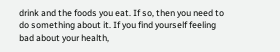drink and the foods you eat. If so, then you need to do something about it. If you find yourself feeling bad about your health,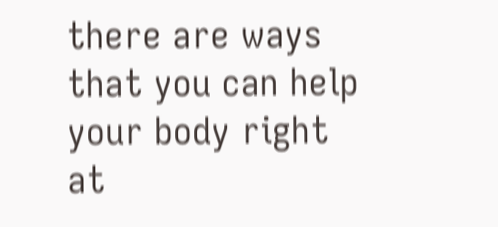there are ways that you can help your body right at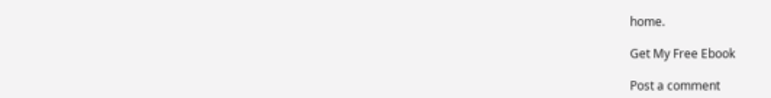home.

Get My Free Ebook

Post a comment